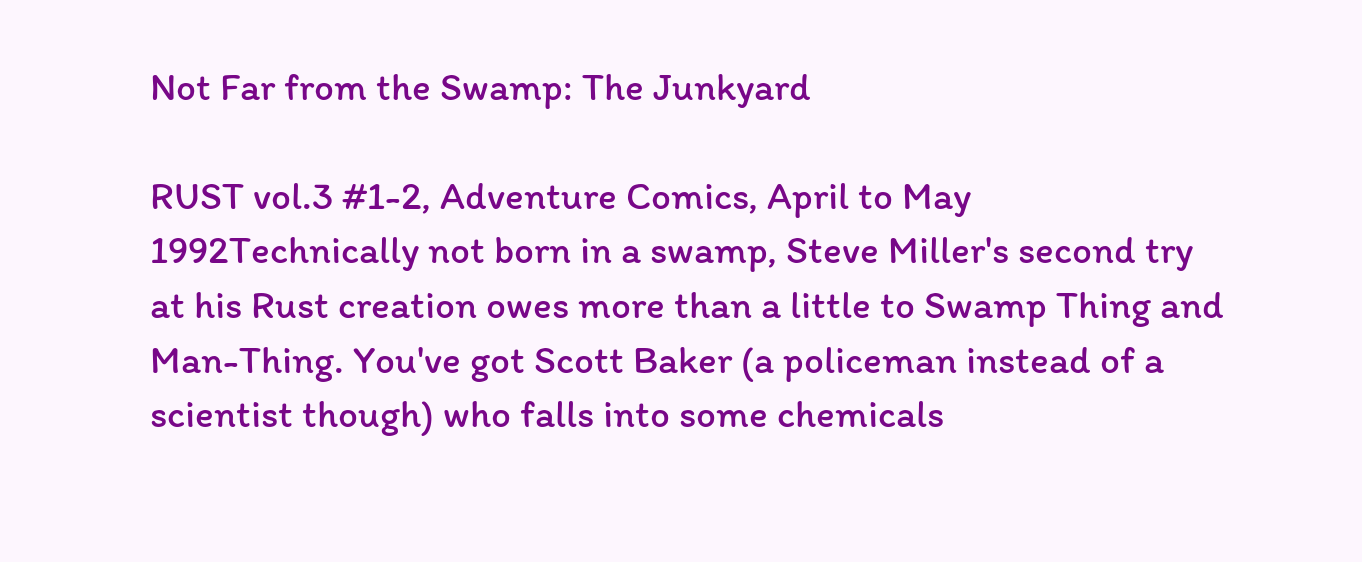Not Far from the Swamp: The Junkyard

RUST vol.3 #1-2, Adventure Comics, April to May 1992Technically not born in a swamp, Steve Miller's second try at his Rust creation owes more than a little to Swamp Thing and Man-Thing. You've got Scott Baker (a policeman instead of a scientist though) who falls into some chemicals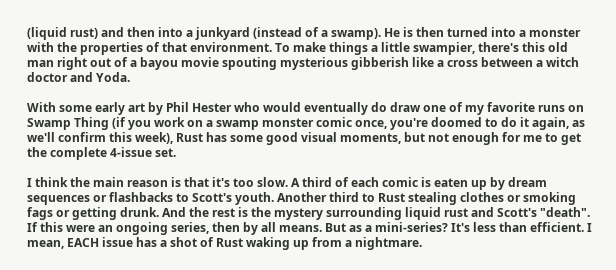(liquid rust) and then into a junkyard (instead of a swamp). He is then turned into a monster with the properties of that environment. To make things a little swampier, there's this old man right out of a bayou movie spouting mysterious gibberish like a cross between a witch doctor and Yoda.

With some early art by Phil Hester who would eventually do draw one of my favorite runs on Swamp Thing (if you work on a swamp monster comic once, you're doomed to do it again, as we'll confirm this week), Rust has some good visual moments, but not enough for me to get the complete 4-issue set.

I think the main reason is that it's too slow. A third of each comic is eaten up by dream sequences or flashbacks to Scott's youth. Another third to Rust stealing clothes or smoking fags or getting drunk. And the rest is the mystery surrounding liquid rust and Scott's "death". If this were an ongoing series, then by all means. But as a mini-series? It's less than efficient. I mean, EACH issue has a shot of Rust waking up from a nightmare.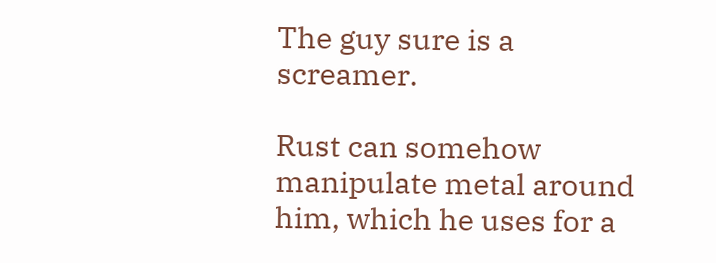The guy sure is a screamer.

Rust can somehow manipulate metal around him, which he uses for a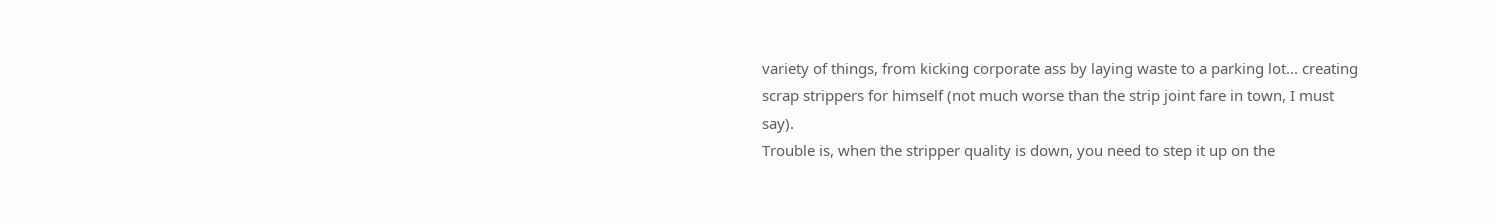variety of things, from kicking corporate ass by laying waste to a parking lot... creating scrap strippers for himself (not much worse than the strip joint fare in town, I must say).
Trouble is, when the stripper quality is down, you need to step it up on the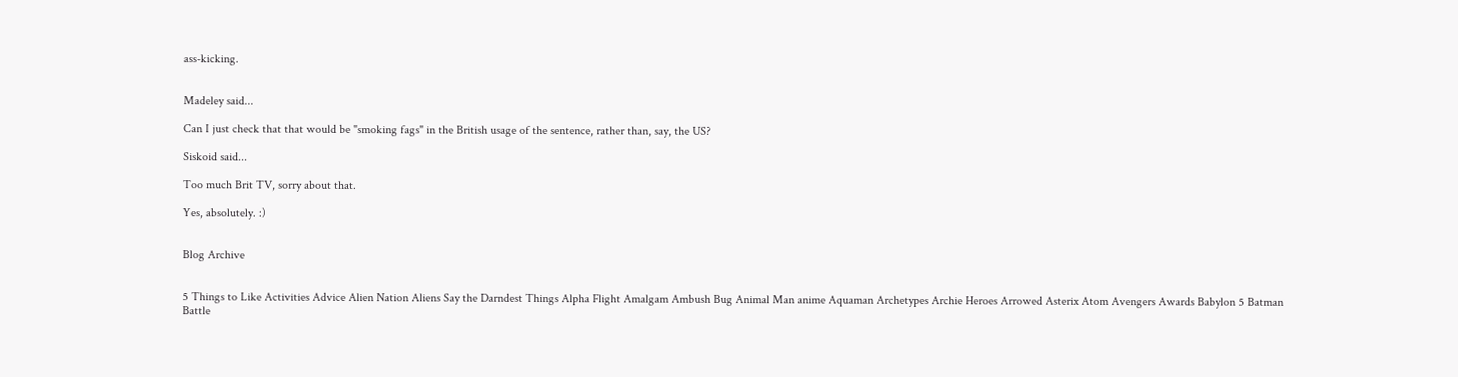ass-kicking.


Madeley said...

Can I just check that that would be "smoking fags" in the British usage of the sentence, rather than, say, the US?

Siskoid said...

Too much Brit TV, sorry about that.

Yes, absolutely. :)


Blog Archive


5 Things to Like Activities Advice Alien Nation Aliens Say the Darndest Things Alpha Flight Amalgam Ambush Bug Animal Man anime Aquaman Archetypes Archie Heroes Arrowed Asterix Atom Avengers Awards Babylon 5 Batman Battle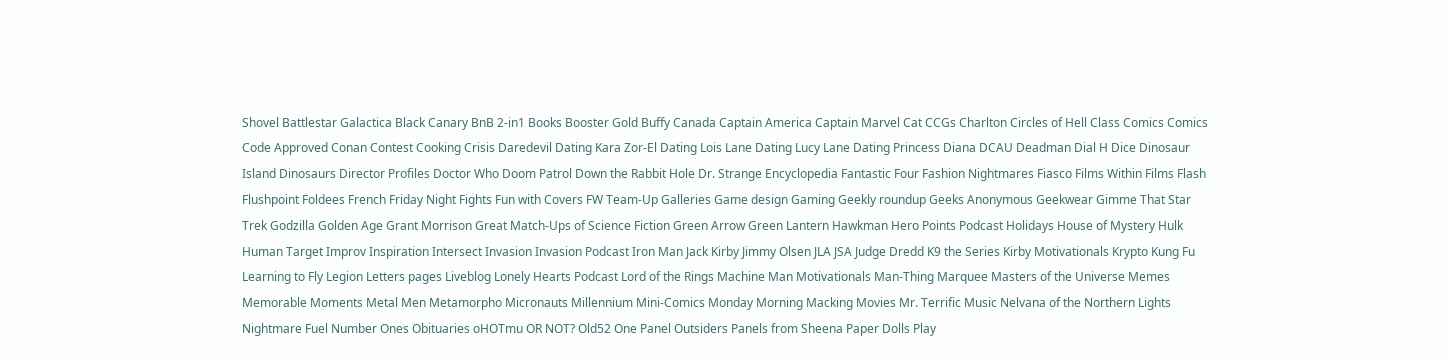Shovel Battlestar Galactica Black Canary BnB 2-in1 Books Booster Gold Buffy Canada Captain America Captain Marvel Cat CCGs Charlton Circles of Hell Class Comics Comics Code Approved Conan Contest Cooking Crisis Daredevil Dating Kara Zor-El Dating Lois Lane Dating Lucy Lane Dating Princess Diana DCAU Deadman Dial H Dice Dinosaur Island Dinosaurs Director Profiles Doctor Who Doom Patrol Down the Rabbit Hole Dr. Strange Encyclopedia Fantastic Four Fashion Nightmares Fiasco Films Within Films Flash Flushpoint Foldees French Friday Night Fights Fun with Covers FW Team-Up Galleries Game design Gaming Geekly roundup Geeks Anonymous Geekwear Gimme That Star Trek Godzilla Golden Age Grant Morrison Great Match-Ups of Science Fiction Green Arrow Green Lantern Hawkman Hero Points Podcast Holidays House of Mystery Hulk Human Target Improv Inspiration Intersect Invasion Invasion Podcast Iron Man Jack Kirby Jimmy Olsen JLA JSA Judge Dredd K9 the Series Kirby Motivationals Krypto Kung Fu Learning to Fly Legion Letters pages Liveblog Lonely Hearts Podcast Lord of the Rings Machine Man Motivationals Man-Thing Marquee Masters of the Universe Memes Memorable Moments Metal Men Metamorpho Micronauts Millennium Mini-Comics Monday Morning Macking Movies Mr. Terrific Music Nelvana of the Northern Lights Nightmare Fuel Number Ones Obituaries oHOTmu OR NOT? Old52 One Panel Outsiders Panels from Sheena Paper Dolls Play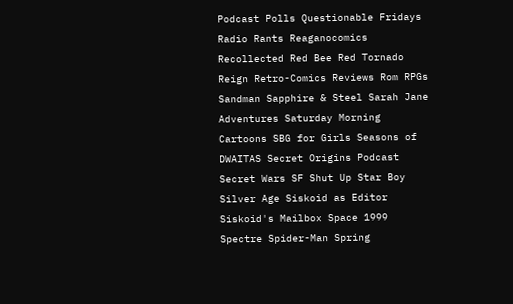Podcast Polls Questionable Fridays Radio Rants Reaganocomics Recollected Red Bee Red Tornado Reign Retro-Comics Reviews Rom RPGs Sandman Sapphire & Steel Sarah Jane Adventures Saturday Morning Cartoons SBG for Girls Seasons of DWAITAS Secret Origins Podcast Secret Wars SF Shut Up Star Boy Silver Age Siskoid as Editor Siskoid's Mailbox Space 1999 Spectre Spider-Man Spring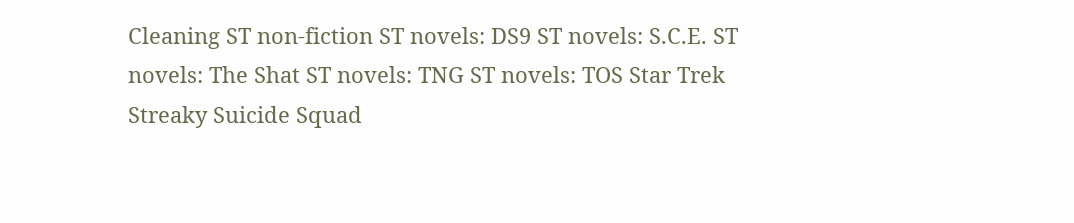Cleaning ST non-fiction ST novels: DS9 ST novels: S.C.E. ST novels: The Shat ST novels: TNG ST novels: TOS Star Trek Streaky Suicide Squad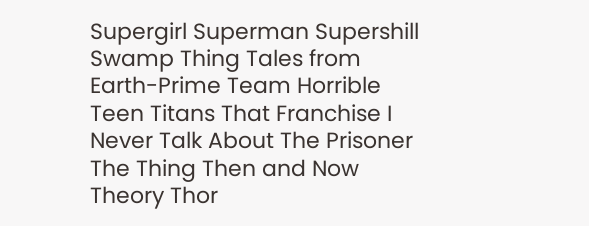Supergirl Superman Supershill Swamp Thing Tales from Earth-Prime Team Horrible Teen Titans That Franchise I Never Talk About The Prisoner The Thing Then and Now Theory Thor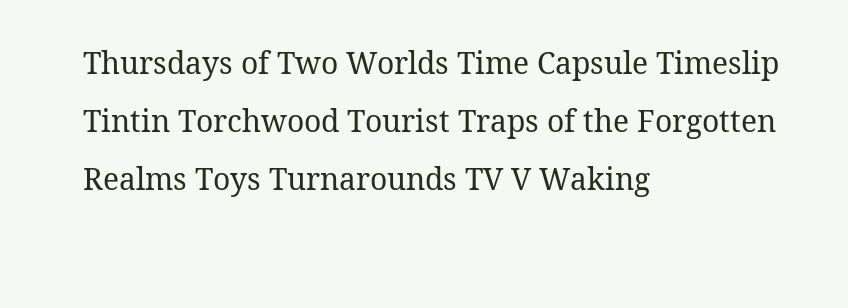Thursdays of Two Worlds Time Capsule Timeslip Tintin Torchwood Tourist Traps of the Forgotten Realms Toys Turnarounds TV V Waking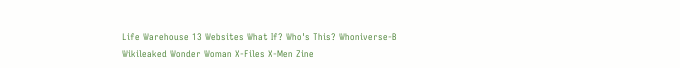Life Warehouse 13 Websites What If? Who's This? Whoniverse-B Wikileaked Wonder Woman X-Files X-Men Zine